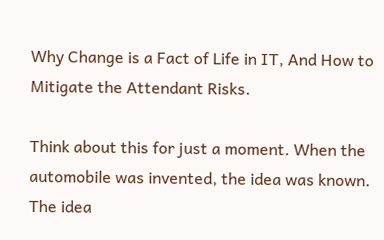Why Change is a Fact of Life in IT, And How to Mitigate the Attendant Risks.

Think about this for just a moment. When the automobile was invented, the idea was known. The idea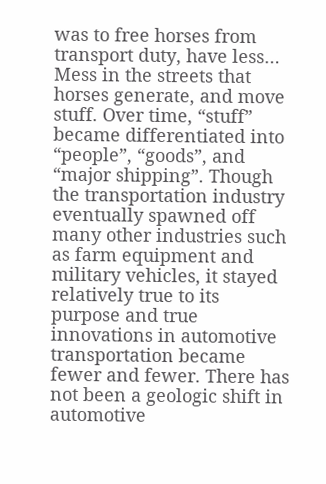was to free horses from transport duty, have less… Mess in the streets that horses generate, and move stuff. Over time, “stuff” became differentiated into “people”, “goods”, and “major shipping”. Though the transportation industry eventually spawned off many other industries such as farm equipment and military vehicles, it stayed relatively true to its purpose and true innovations in automotive transportation became fewer and fewer. There has not been a geologic shift in automotive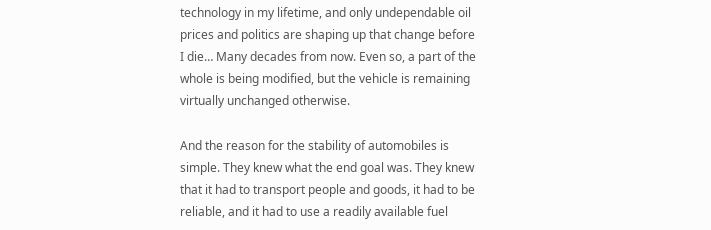technology in my lifetime, and only undependable oil prices and politics are shaping up that change before I die… Many decades from now. Even so, a part of the whole is being modified, but the vehicle is remaining virtually unchanged otherwise.

And the reason for the stability of automobiles is simple. They knew what the end goal was. They knew that it had to transport people and goods, it had to be reliable, and it had to use a readily available fuel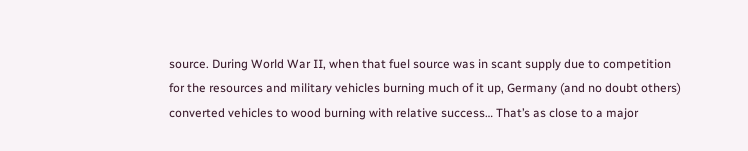source. During World War II, when that fuel source was in scant supply due to competition for the resources and military vehicles burning much of it up, Germany (and no doubt others) converted vehicles to wood burning with relative success… That’s as close to a major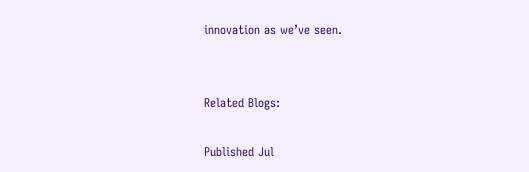innovation as we’ve seen.


Related Blogs:

Published Jul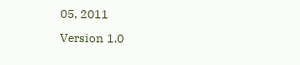05, 2011
Version 1.0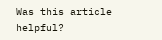Was this article helpful?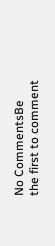No CommentsBe the first to comment